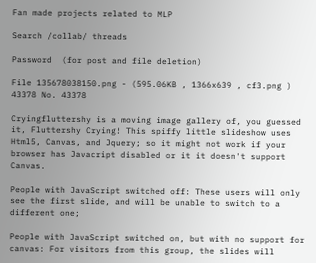Fan made projects related to MLP

Search /collab/ threads

Password  (for post and file deletion)

File 135678038150.png - (595.06KB , 1366x639 , cf3.png )
43378 No. 43378

Cryingfluttershy is a moving image gallery of, you guessed it, Fluttershy Crying! This spiffy little slideshow uses Html5, Canvas, and Jquery; so it might not work if your browser has Javacript disabled or it it doesn't support Canvas.

People with JavaScript switched off: These users will only see the first slide, and will be unable to switch to a different one;

People with JavaScript switched on, but with no support for canvas: For visitors from this group, the slides will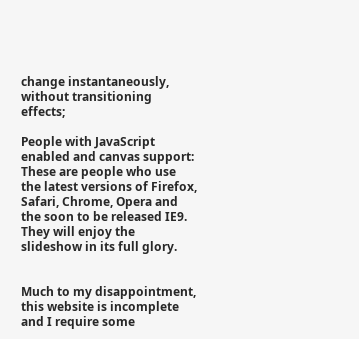change instantaneously, without transitioning effects;

People with JavaScript enabled and canvas support: These are people who use the latest versions of Firefox, Safari, Chrome, Opera and the soon to be released IE9. They will enjoy the slideshow in its full glory.


Much to my disappointment, this website is incomplete and I require some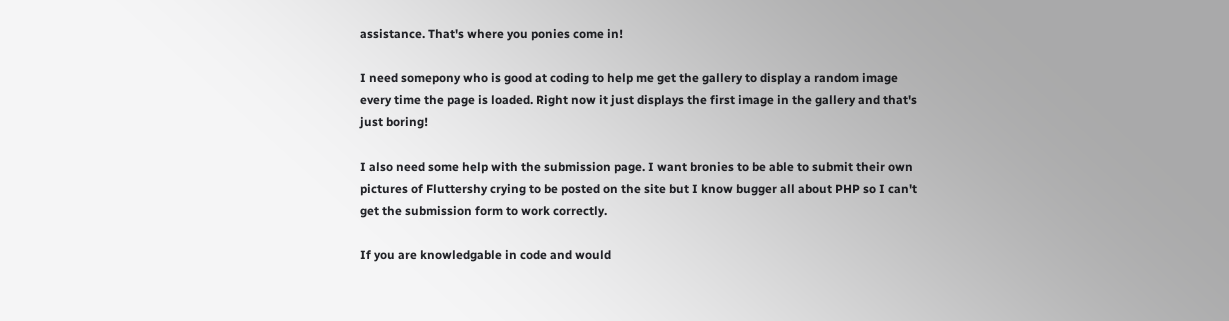assistance. That's where you ponies come in!

I need somepony who is good at coding to help me get the gallery to display a random image every time the page is loaded. Right now it just displays the first image in the gallery and that's just boring!

I also need some help with the submission page. I want bronies to be able to submit their own pictures of Fluttershy crying to be posted on the site but I know bugger all about PHP so I can't get the submission form to work correctly.

If you are knowledgable in code and would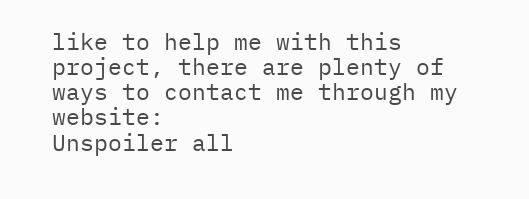like to help me with this project, there are plenty of ways to contact me through my website:
Unspoiler all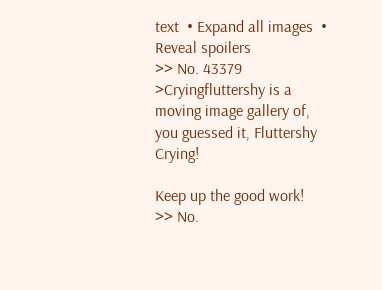text  • Expand all images  • Reveal spoilers
>> No. 43379
>Cryingfluttershy is a moving image gallery of, you guessed it, Fluttershy Crying!

Keep up the good work!
>> No.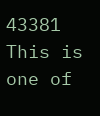43381
This is one of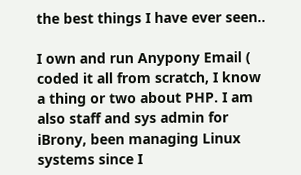the best things I have ever seen..

I own and run Anypony Email ( coded it all from scratch, I know a thing or two about PHP. I am also staff and sys admin for iBrony, been managing Linux systems since I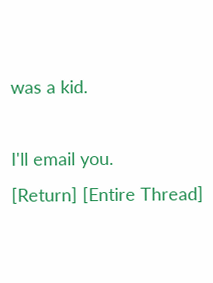was a kid.

I'll email you.
[Return] [Entire Thread]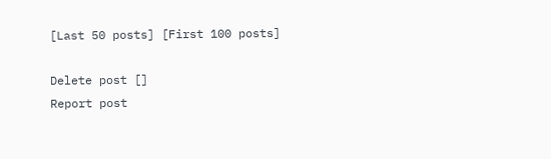[Last 50 posts] [First 100 posts]

Delete post []
Report post